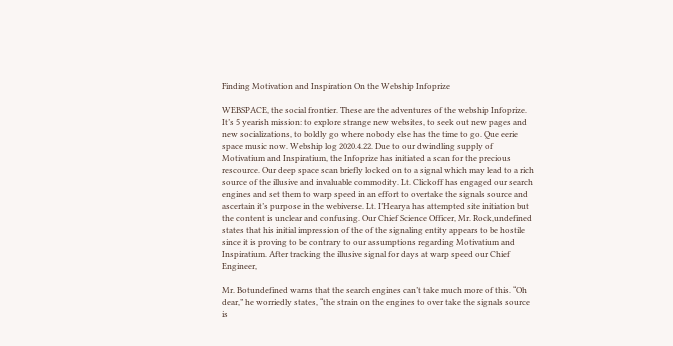Finding Motivation and Inspiration On the Webship Infoprize

WEBSPACE, the social frontier. These are the adventures of the webship Infoprize. It’s 5 yearish mission: to explore strange new websites, to seek out new pages and new socializations, to boldly go where nobody else has the time to go. Que eerie space music now. Webship log 2020.4.22. Due to our dwindling supply of Motivatium and Inspiratium, the Infoprize has initiated a scan for the precious rescource. Our deep space scan briefly locked on to a signal which may lead to a rich source of the illusive and invaluable commodity. Lt. Clickoff has engaged our search engines and set them to warp speed in an effort to overtake the signals source and ascertain it’s purpose in the webiverse. Lt. I’Hearya has attempted site initiation but the content is unclear and confusing. Our Chief Science Officer, Mr. Rock,undefined states that his initial impression of the of the signaling entity appears to be hostile since it is proving to be contrary to our assumptions regarding Motivatium and Inspiratium. After tracking the illusive signal for days at warp speed our Chief Engineer,

Mr. Botundefined warns that the search engines can’t take much more of this. “Oh dear,” he worriedly states, “the strain on the engines to over take the signals source is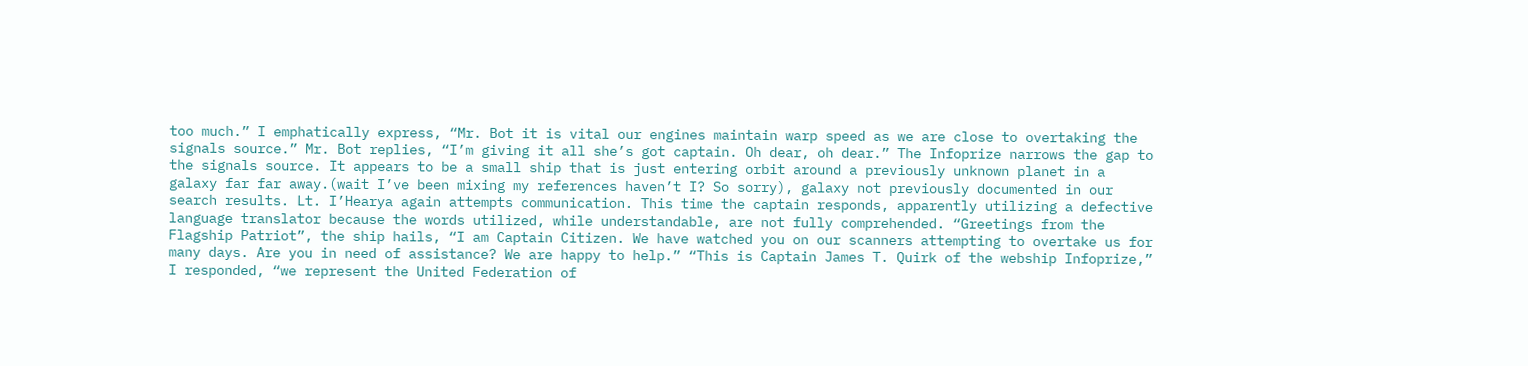too much.” I emphatically express, “Mr. Bot it is vital our engines maintain warp speed as we are close to overtaking the signals source.” Mr. Bot replies, “I’m giving it all she’s got captain. Oh dear, oh dear.” The Infoprize narrows the gap to the signals source. It appears to be a small ship that is just entering orbit around a previously unknown planet in a galaxy far far away.(wait I’ve been mixing my references haven’t I? So sorry), galaxy not previously documented in our search results. Lt. I’Hearya again attempts communication. This time the captain responds, apparently utilizing a defective language translator because the words utilized, while understandable, are not fully comprehended. “Greetings from the Flagship Patriot”, the ship hails, “I am Captain Citizen. We have watched you on our scanners attempting to overtake us for many days. Are you in need of assistance? We are happy to help.” “This is Captain James T. Quirk of the webship Infoprize,” I responded, “we represent the United Federation of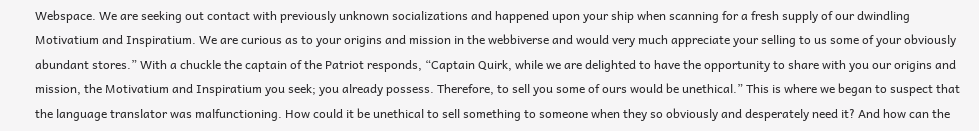Webspace. We are seeking out contact with previously unknown socializations and happened upon your ship when scanning for a fresh supply of our dwindling Motivatium and Inspiratium. We are curious as to your origins and mission in the webbiverse and would very much appreciate your selling to us some of your obviously abundant stores.” With a chuckle the captain of the Patriot responds, “Captain Quirk, while we are delighted to have the opportunity to share with you our origins and mission, the Motivatium and Inspiratium you seek; you already possess. Therefore, to sell you some of ours would be unethical.” This is where we began to suspect that the language translator was malfunctioning. How could it be unethical to sell something to someone when they so obviously and desperately need it? And how can the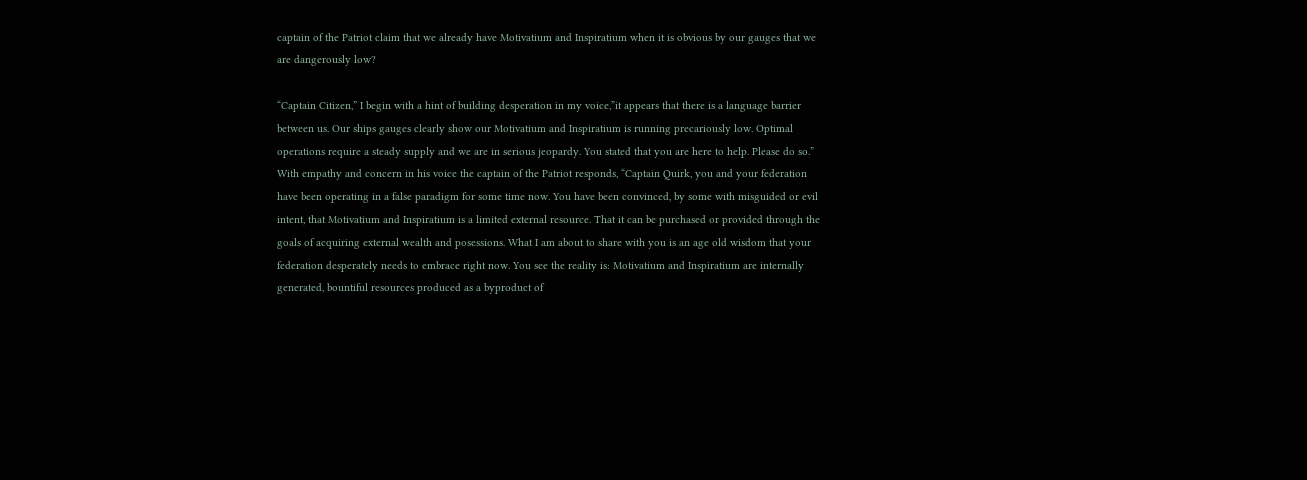captain of the Patriot claim that we already have Motivatium and Inspiratium when it is obvious by our gauges that we are dangerously low?

“Captain Citizen,” I begin with a hint of building desperation in my voice,”it appears that there is a language barrier between us. Our ships gauges clearly show our Motivatium and Inspiratium is running precariously low. Optimal operations require a steady supply and we are in serious jeopardy. You stated that you are here to help. Please do so.” With empathy and concern in his voice the captain of the Patriot responds, “Captain Quirk, you and your federation have been operating in a false paradigm for some time now. You have been convinced, by some with misguided or evil intent, that Motivatium and Inspiratium is a limited external resource. That it can be purchased or provided through the goals of acquiring external wealth and posessions. What I am about to share with you is an age old wisdom that your federation desperately needs to embrace right now. You see the reality is: Motivatium and Inspiratium are internally generated, bountiful resources produced as a byproduct of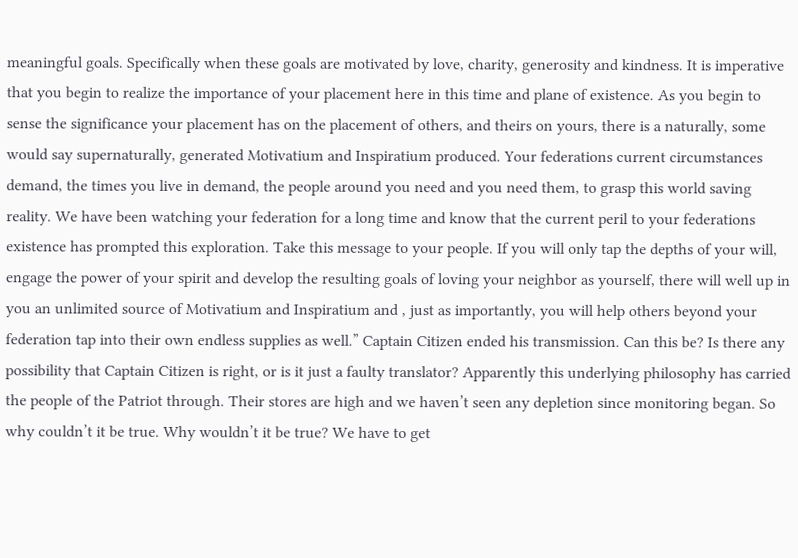meaningful goals. Specifically when these goals are motivated by love, charity, generosity and kindness. It is imperative that you begin to realize the importance of your placement here in this time and plane of existence. As you begin to sense the significance your placement has on the placement of others, and theirs on yours, there is a naturally, some would say supernaturally, generated Motivatium and Inspiratium produced. Your federations current circumstances demand, the times you live in demand, the people around you need and you need them, to grasp this world saving reality. We have been watching your federation for a long time and know that the current peril to your federations existence has prompted this exploration. Take this message to your people. If you will only tap the depths of your will, engage the power of your spirit and develop the resulting goals of loving your neighbor as yourself, there will well up in you an unlimited source of Motivatium and Inspiratium and , just as importantly, you will help others beyond your federation tap into their own endless supplies as well.” Captain Citizen ended his transmission. Can this be? Is there any possibility that Captain Citizen is right, or is it just a faulty translator? Apparently this underlying philosophy has carried the people of the Patriot through. Their stores are high and we haven’t seen any depletion since monitoring began. So why couldn’t it be true. Why wouldn’t it be true? We have to get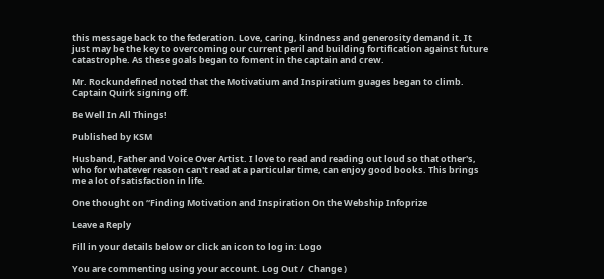this message back to the federation. Love, caring, kindness and generosity demand it. It just may be the key to overcoming our current peril and building fortification against future catastrophe. As these goals began to foment in the captain and crew.

Mr. Rockundefined noted that the Motivatium and Inspiratium guages began to climb. Captain Quirk signing off.

Be Well In All Things!

Published by KSM

Husband, Father and Voice Over Artist. I love to read and reading out loud so that other's, who for whatever reason can't read at a particular time, can enjoy good books. This brings me a lot of satisfaction in life.

One thought on “Finding Motivation and Inspiration On the Webship Infoprize

Leave a Reply

Fill in your details below or click an icon to log in: Logo

You are commenting using your account. Log Out /  Change )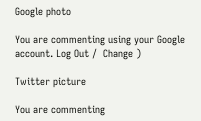Google photo

You are commenting using your Google account. Log Out /  Change )

Twitter picture

You are commenting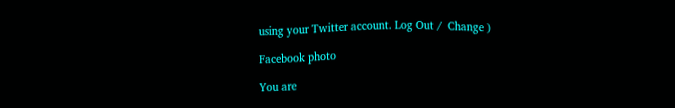using your Twitter account. Log Out /  Change )

Facebook photo

You are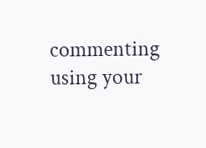commenting using your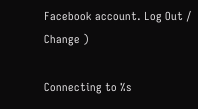Facebook account. Log Out /  Change )

Connecting to %s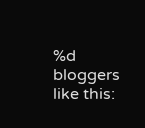%d bloggers like this: